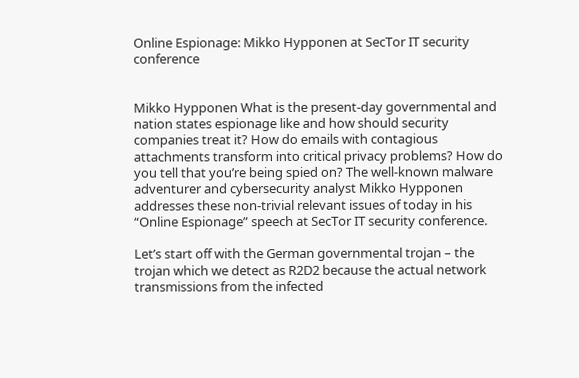Online Espionage: Mikko Hypponen at SecTor IT security conference


Mikko Hypponen What is the present-day governmental and nation states espionage like and how should security companies treat it? How do emails with contagious attachments transform into critical privacy problems? How do you tell that you’re being spied on? The well-known malware adventurer and cybersecurity analyst Mikko Hypponen addresses these non-trivial relevant issues of today in his “Online Espionage” speech at SecTor IT security conference.

Let’s start off with the German governmental trojan – the trojan which we detect as R2D2 because the actual network transmissions from the infected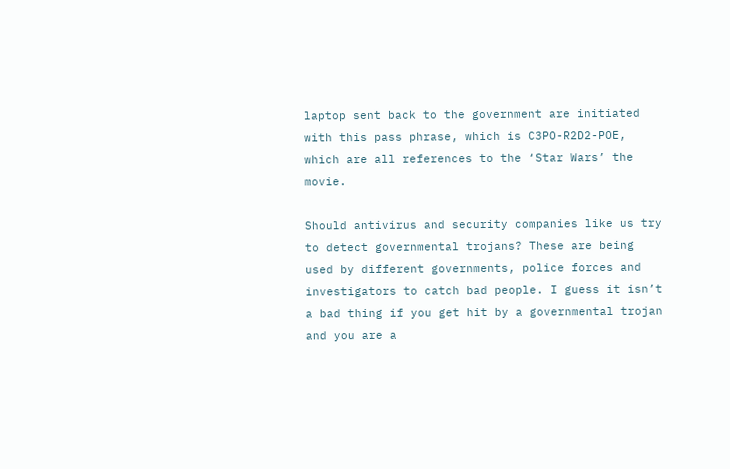laptop sent back to the government are initiated with this pass phrase, which is C3PO-R2D2-POE, which are all references to the ‘Star Wars’ the movie.

Should antivirus and security companies like us try to detect governmental trojans? These are being used by different governments, police forces and investigators to catch bad people. I guess it isn’t a bad thing if you get hit by a governmental trojan and you are a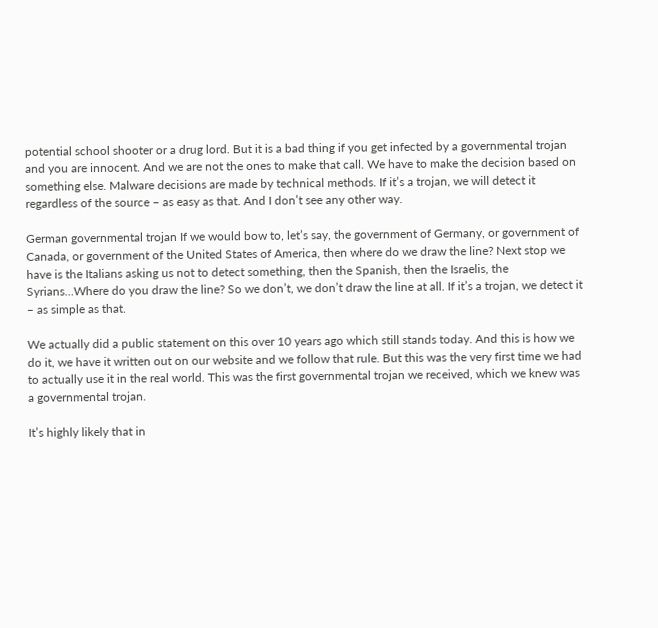potential school shooter or a drug lord. But it is a bad thing if you get infected by a governmental trojan and you are innocent. And we are not the ones to make that call. We have to make the decision based on something else. Malware decisions are made by technical methods. If it’s a trojan, we will detect it regardless of the source – as easy as that. And I don’t see any other way.

German governmental trojan If we would bow to, let’s say, the government of Germany, or government of Canada, or government of the United States of America, then where do we draw the line? Next stop we have is the Italians asking us not to detect something, then the Spanish, then the Israelis, the Syrians…Where do you draw the line? So we don’t, we don’t draw the line at all. If it’s a trojan, we detect it – as simple as that.

We actually did a public statement on this over 10 years ago which still stands today. And this is how we do it, we have it written out on our website and we follow that rule. But this was the very first time we had to actually use it in the real world. This was the first governmental trojan we received, which we knew was a governmental trojan.

It’s highly likely that in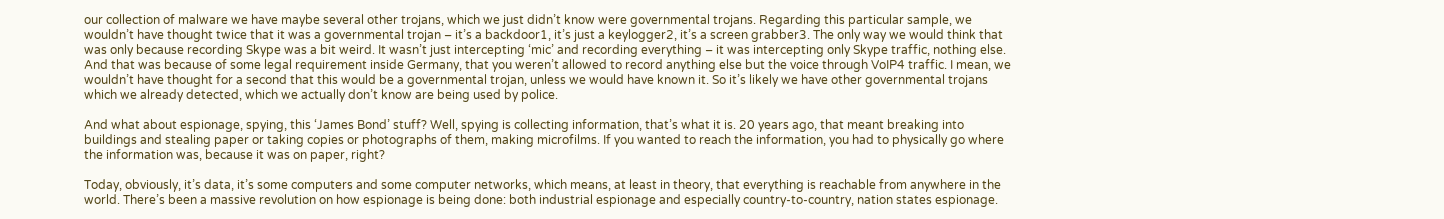our collection of malware we have maybe several other trojans, which we just didn’t know were governmental trojans. Regarding this particular sample, we wouldn’t have thought twice that it was a governmental trojan – it’s a backdoor1, it’s just a keylogger2, it’s a screen grabber3. The only way we would think that was only because recording Skype was a bit weird. It wasn’t just intercepting ‘mic’ and recording everything – it was intercepting only Skype traffic, nothing else. And that was because of some legal requirement inside Germany, that you weren’t allowed to record anything else but the voice through VoIP4 traffic. I mean, we wouldn’t have thought for a second that this would be a governmental trojan, unless we would have known it. So it’s likely we have other governmental trojans which we already detected, which we actually don’t know are being used by police.

And what about espionage, spying, this ‘James Bond’ stuff? Well, spying is collecting information, that’s what it is. 20 years ago, that meant breaking into buildings and stealing paper or taking copies or photographs of them, making microfilms. If you wanted to reach the information, you had to physically go where the information was, because it was on paper, right?

Today, obviously, it’s data, it’s some computers and some computer networks, which means, at least in theory, that everything is reachable from anywhere in the world. There’s been a massive revolution on how espionage is being done: both industrial espionage and especially country-to-country, nation states espionage.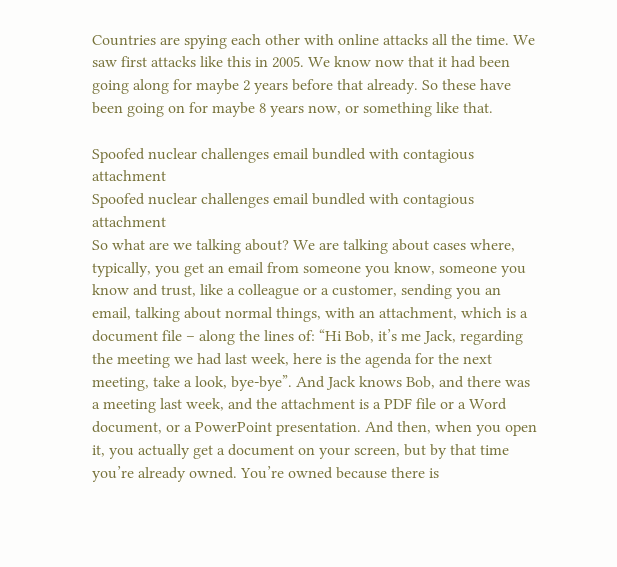Countries are spying each other with online attacks all the time. We saw first attacks like this in 2005. We know now that it had been going along for maybe 2 years before that already. So these have been going on for maybe 8 years now, or something like that.

Spoofed nuclear challenges email bundled with contagious attachment
Spoofed nuclear challenges email bundled with contagious attachment
So what are we talking about? We are talking about cases where, typically, you get an email from someone you know, someone you know and trust, like a colleague or a customer, sending you an email, talking about normal things, with an attachment, which is a document file – along the lines of: “Hi Bob, it’s me Jack, regarding the meeting we had last week, here is the agenda for the next meeting, take a look, bye-bye”. And Jack knows Bob, and there was a meeting last week, and the attachment is a PDF file or a Word document, or a PowerPoint presentation. And then, when you open it, you actually get a document on your screen, but by that time you’re already owned. You’re owned because there is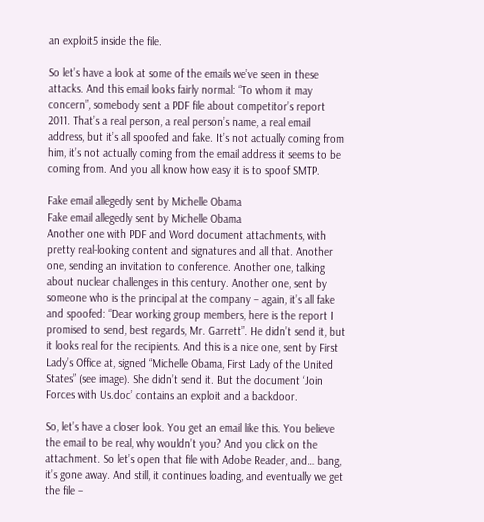an exploit5 inside the file.

So let’s have a look at some of the emails we’ve seen in these attacks. And this email looks fairly normal: “To whom it may concern”, somebody sent a PDF file about competitor’s report 2011. That’s a real person, a real person’s name, a real email address, but it’s all spoofed and fake. It’s not actually coming from him, it’s not actually coming from the email address it seems to be coming from. And you all know how easy it is to spoof SMTP.

Fake email allegedly sent by Michelle Obama
Fake email allegedly sent by Michelle Obama
Another one with PDF and Word document attachments, with pretty real-looking content and signatures and all that. Another one, sending an invitation to conference. Another one, talking about nuclear challenges in this century. Another one, sent by someone who is the principal at the company – again, it’s all fake and spoofed: “Dear working group members, here is the report I promised to send, best regards, Mr. Garrett”. He didn’t send it, but it looks real for the recipients. And this is a nice one, sent by First Lady’s Office at, signed “Michelle Obama, First Lady of the United States” (see image). She didn’t send it. But the document ‘Join Forces with Us.doc’ contains an exploit and a backdoor.

So, let’s have a closer look. You get an email like this. You believe the email to be real, why wouldn’t you? And you click on the attachment. So let’s open that file with Adobe Reader, and… bang, it’s gone away. And still, it continues loading, and eventually we get the file –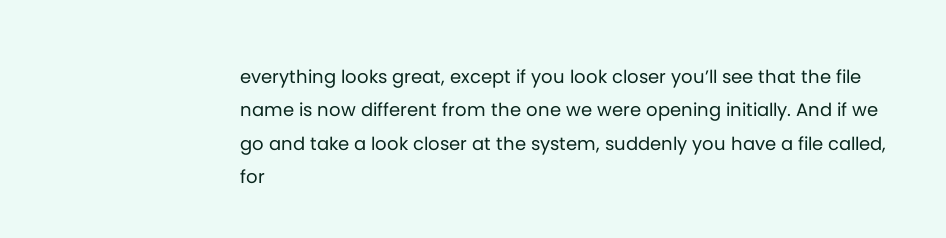everything looks great, except if you look closer you’ll see that the file name is now different from the one we were opening initially. And if we go and take a look closer at the system, suddenly you have a file called, for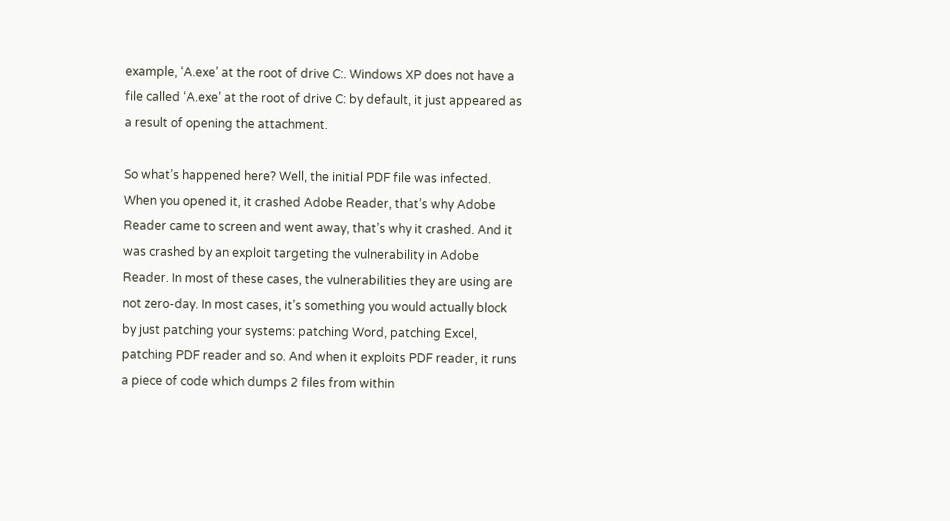example, ‘A.exe’ at the root of drive C:. Windows XP does not have a file called ‘A.exe’ at the root of drive C: by default, it just appeared as a result of opening the attachment.

So what’s happened here? Well, the initial PDF file was infected. When you opened it, it crashed Adobe Reader, that’s why Adobe Reader came to screen and went away, that’s why it crashed. And it was crashed by an exploit targeting the vulnerability in Adobe Reader. In most of these cases, the vulnerabilities they are using are not zero-day. In most cases, it’s something you would actually block by just patching your systems: patching Word, patching Excel, patching PDF reader and so. And when it exploits PDF reader, it runs a piece of code which dumps 2 files from within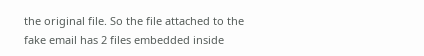the original file. So the file attached to the fake email has 2 files embedded inside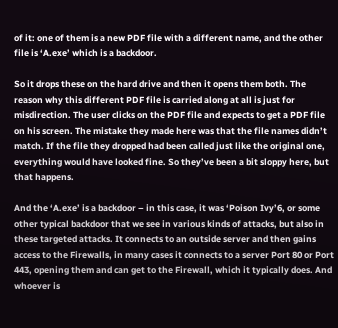of it: one of them is a new PDF file with a different name, and the other file is ‘A.exe’ which is a backdoor.

So it drops these on the hard drive and then it opens them both. The reason why this different PDF file is carried along at all is just for misdirection. The user clicks on the PDF file and expects to get a PDF file on his screen. The mistake they made here was that the file names didn’t match. If the file they dropped had been called just like the original one, everything would have looked fine. So they’ve been a bit sloppy here, but that happens.

And the ‘A.exe’ is a backdoor – in this case, it was ‘Poison Ivy’6, or some other typical backdoor that we see in various kinds of attacks, but also in these targeted attacks. It connects to an outside server and then gains access to the Firewalls, in many cases it connects to a server Port 80 or Port 443, opening them and can get to the Firewall, which it typically does. And whoever is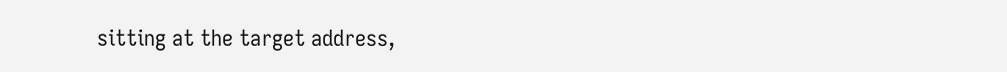sitting at the target address,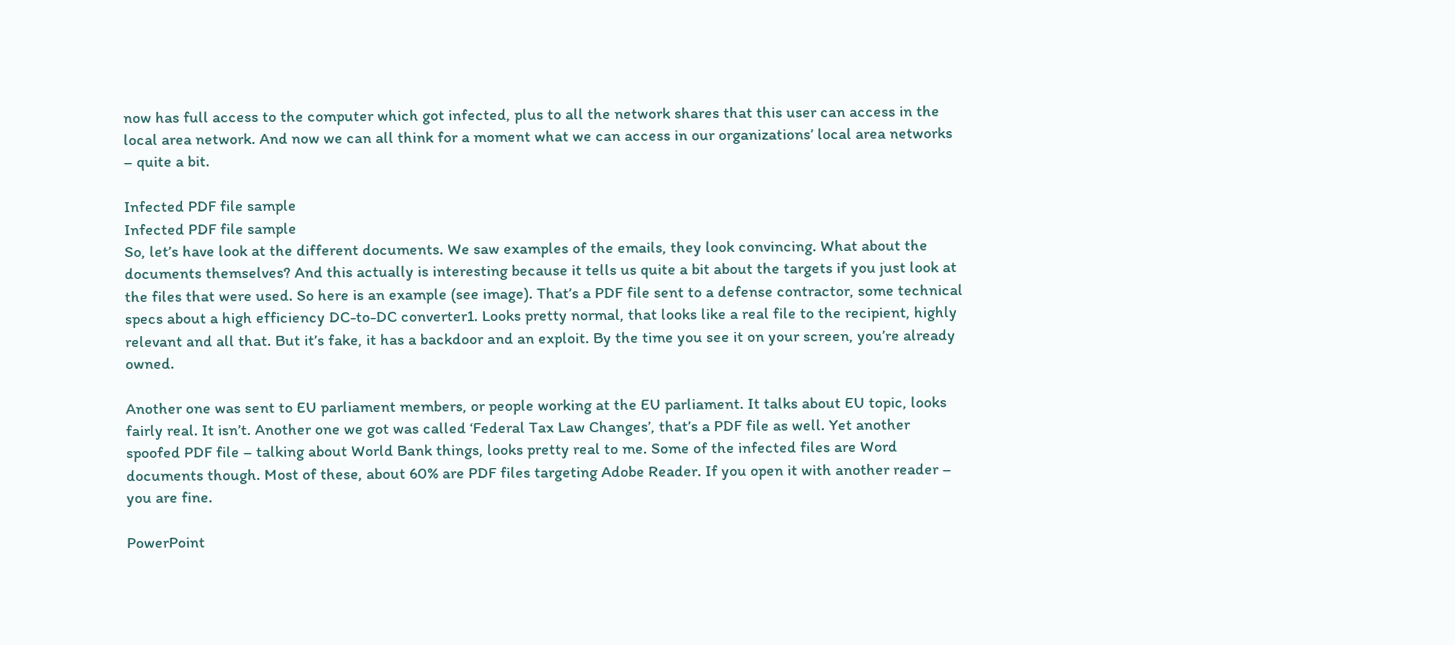now has full access to the computer which got infected, plus to all the network shares that this user can access in the local area network. And now we can all think for a moment what we can access in our organizations’ local area networks – quite a bit.

Infected PDF file sample
Infected PDF file sample
So, let’s have look at the different documents. We saw examples of the emails, they look convincing. What about the documents themselves? And this actually is interesting because it tells us quite a bit about the targets if you just look at the files that were used. So here is an example (see image). That’s a PDF file sent to a defense contractor, some technical specs about a high efficiency DC-to-DC converter1. Looks pretty normal, that looks like a real file to the recipient, highly relevant and all that. But it’s fake, it has a backdoor and an exploit. By the time you see it on your screen, you’re already owned.

Another one was sent to EU parliament members, or people working at the EU parliament. It talks about EU topic, looks fairly real. It isn’t. Another one we got was called ‘Federal Tax Law Changes’, that’s a PDF file as well. Yet another spoofed PDF file – talking about World Bank things, looks pretty real to me. Some of the infected files are Word documents though. Most of these, about 60% are PDF files targeting Adobe Reader. If you open it with another reader – you are fine.

PowerPoint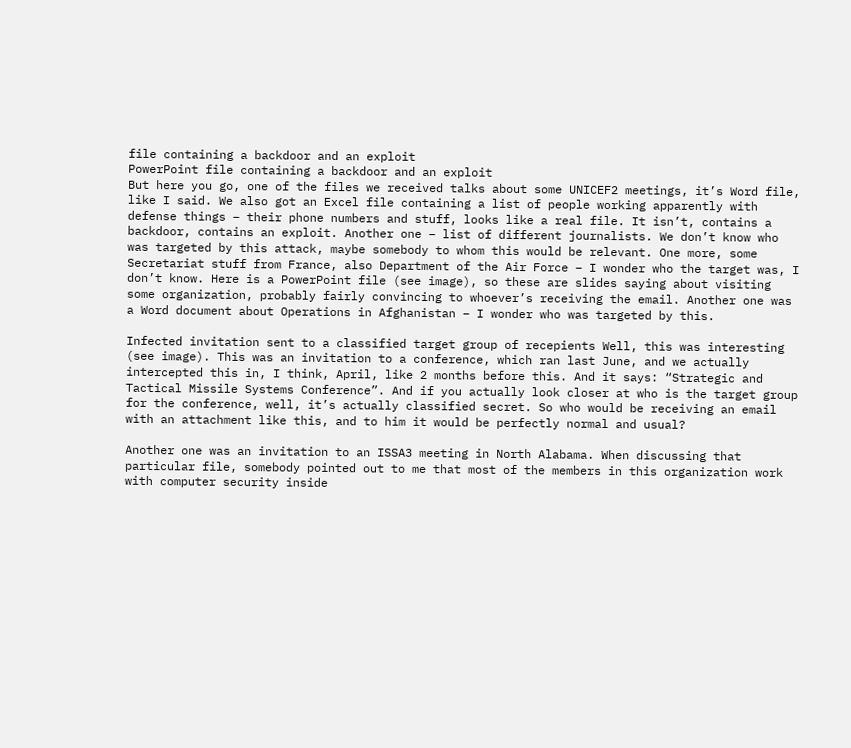file containing a backdoor and an exploit
PowerPoint file containing a backdoor and an exploit
But here you go, one of the files we received talks about some UNICEF2 meetings, it’s Word file, like I said. We also got an Excel file containing a list of people working apparently with defense things – their phone numbers and stuff, looks like a real file. It isn’t, contains a backdoor, contains an exploit. Another one – list of different journalists. We don’t know who was targeted by this attack, maybe somebody to whom this would be relevant. One more, some Secretariat stuff from France, also Department of the Air Force – I wonder who the target was, I don’t know. Here is a PowerPoint file (see image), so these are slides saying about visiting some organization, probably fairly convincing to whoever’s receiving the email. Another one was a Word document about Operations in Afghanistan – I wonder who was targeted by this.

Infected invitation sent to a classified target group of recepients Well, this was interesting (see image). This was an invitation to a conference, which ran last June, and we actually intercepted this in, I think, April, like 2 months before this. And it says: “Strategic and Tactical Missile Systems Conference”. And if you actually look closer at who is the target group for the conference, well, it’s actually classified secret. So who would be receiving an email with an attachment like this, and to him it would be perfectly normal and usual?

Another one was an invitation to an ISSA3 meeting in North Alabama. When discussing that particular file, somebody pointed out to me that most of the members in this organization work with computer security inside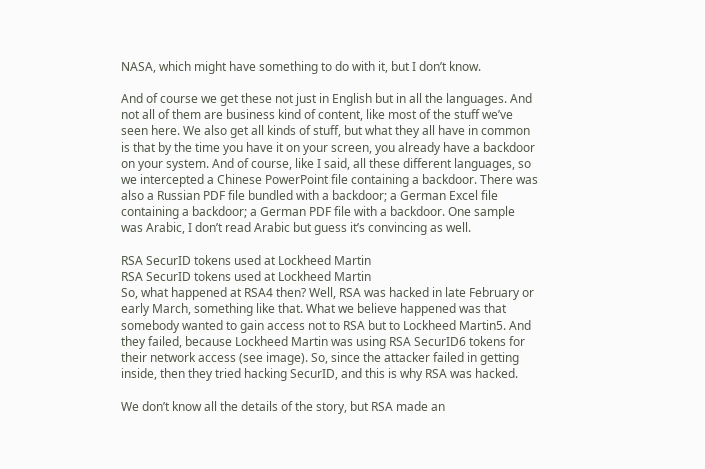NASA, which might have something to do with it, but I don’t know.

And of course we get these not just in English but in all the languages. And not all of them are business kind of content, like most of the stuff we’ve seen here. We also get all kinds of stuff, but what they all have in common is that by the time you have it on your screen, you already have a backdoor on your system. And of course, like I said, all these different languages, so we intercepted a Chinese PowerPoint file containing a backdoor. There was also a Russian PDF file bundled with a backdoor; a German Excel file containing a backdoor; a German PDF file with a backdoor. One sample was Arabic, I don’t read Arabic but guess it’s convincing as well.

RSA SecurID tokens used at Lockheed Martin
RSA SecurID tokens used at Lockheed Martin
So, what happened at RSA4 then? Well, RSA was hacked in late February or early March, something like that. What we believe happened was that somebody wanted to gain access not to RSA but to Lockheed Martin5. And they failed, because Lockheed Martin was using RSA SecurID6 tokens for their network access (see image). So, since the attacker failed in getting inside, then they tried hacking SecurID, and this is why RSA was hacked.

We don’t know all the details of the story, but RSA made an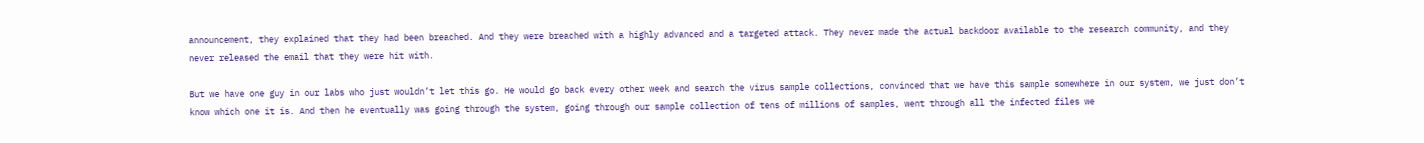announcement, they explained that they had been breached. And they were breached with a highly advanced and a targeted attack. They never made the actual backdoor available to the research community, and they never released the email that they were hit with.

But we have one guy in our labs who just wouldn’t let this go. He would go back every other week and search the virus sample collections, convinced that we have this sample somewhere in our system, we just don’t know which one it is. And then he eventually was going through the system, going through our sample collection of tens of millions of samples, went through all the infected files we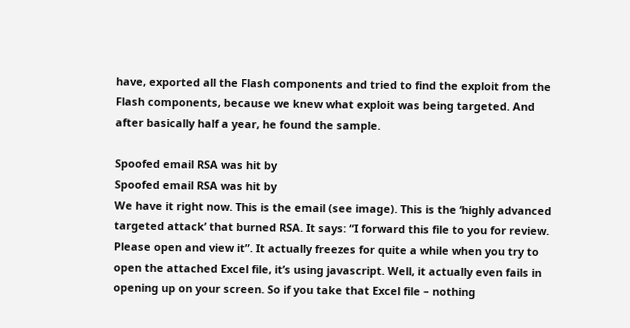have, exported all the Flash components and tried to find the exploit from the Flash components, because we knew what exploit was being targeted. And after basically half a year, he found the sample.

Spoofed email RSA was hit by
Spoofed email RSA was hit by
We have it right now. This is the email (see image). This is the ‘highly advanced targeted attack’ that burned RSA. It says: “I forward this file to you for review. Please open and view it”. It actually freezes for quite a while when you try to open the attached Excel file, it’s using javascript. Well, it actually even fails in opening up on your screen. So if you take that Excel file – nothing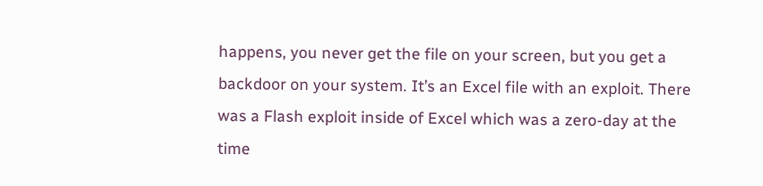happens, you never get the file on your screen, but you get a backdoor on your system. It’s an Excel file with an exploit. There was a Flash exploit inside of Excel which was a zero-day at the time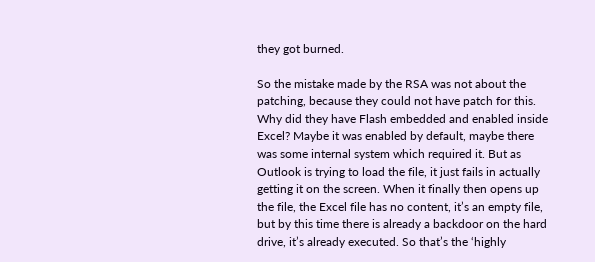they got burned.

So the mistake made by the RSA was not about the patching, because they could not have patch for this. Why did they have Flash embedded and enabled inside Excel? Maybe it was enabled by default, maybe there was some internal system which required it. But as Outlook is trying to load the file, it just fails in actually getting it on the screen. When it finally then opens up the file, the Excel file has no content, it’s an empty file, but by this time there is already a backdoor on the hard drive, it’s already executed. So that’s the ‘highly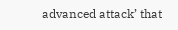advanced attack’ that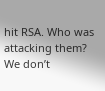hit RSA. Who was attacking them? We don’t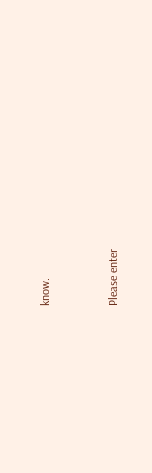know.


Please enter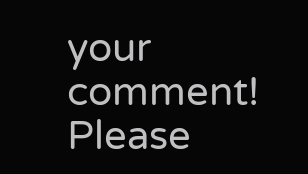your comment!
Please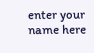enter your name here